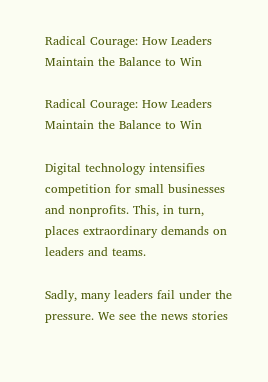Radical Courage: How Leaders Maintain the Balance to Win

Radical Courage: How Leaders Maintain the Balance to Win

Digital technology intensifies competition for small businesses and nonprofits. This, in turn, places extraordinary demands on leaders and teams.

Sadly, many leaders fail under the pressure. We see the news stories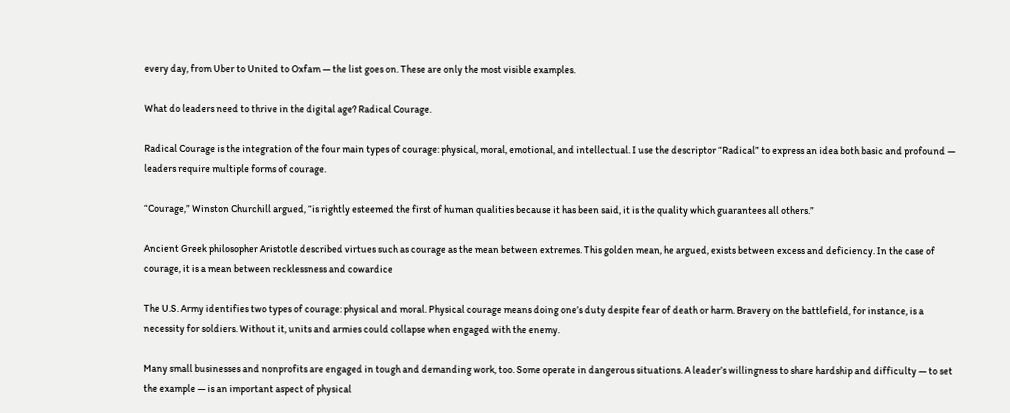every day, from Uber to United to Oxfam — the list goes on. These are only the most visible examples.

What do leaders need to thrive in the digital age? Radical Courage.

Radical Courage is the integration of the four main types of courage: physical, moral, emotional, and intellectual. I use the descriptor “Radical” to express an idea both basic and profound — leaders require multiple forms of courage.

“Courage,” Winston Churchill argued, “is rightly esteemed the first of human qualities because it has been said, it is the quality which guarantees all others.”

Ancient Greek philosopher Aristotle described virtues such as courage as the mean between extremes. This golden mean, he argued, exists between excess and deficiency. In the case of courage, it is a mean between recklessness and cowardice

The U.S. Army identifies two types of courage: physical and moral. Physical courage means doing one’s duty despite fear of death or harm. Bravery on the battlefield, for instance, is a necessity for soldiers. Without it, units and armies could collapse when engaged with the enemy.

Many small businesses and nonprofits are engaged in tough and demanding work, too. Some operate in dangerous situations. A leader’s willingness to share hardship and difficulty — to set the example — is an important aspect of physical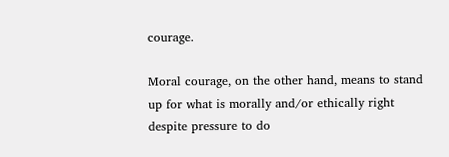courage.

Moral courage, on the other hand, means to stand up for what is morally and/or ethically right despite pressure to do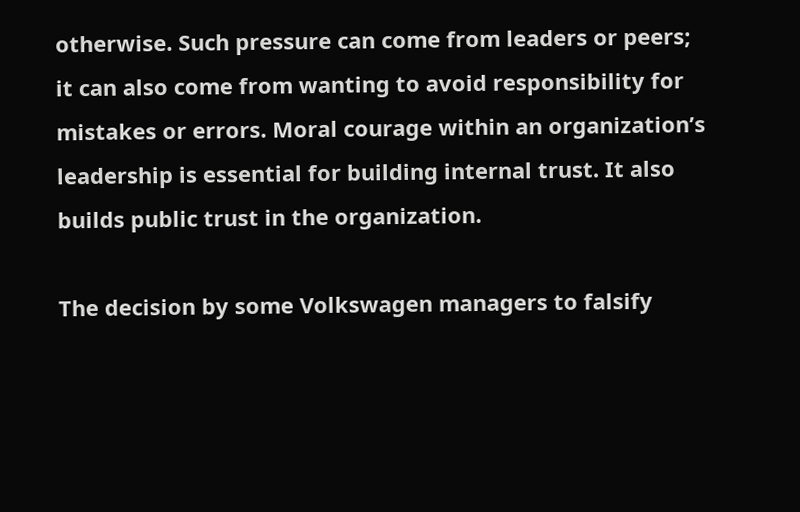otherwise. Such pressure can come from leaders or peers; it can also come from wanting to avoid responsibility for mistakes or errors. Moral courage within an organization’s leadership is essential for building internal trust. It also builds public trust in the organization.

The decision by some Volkswagen managers to falsify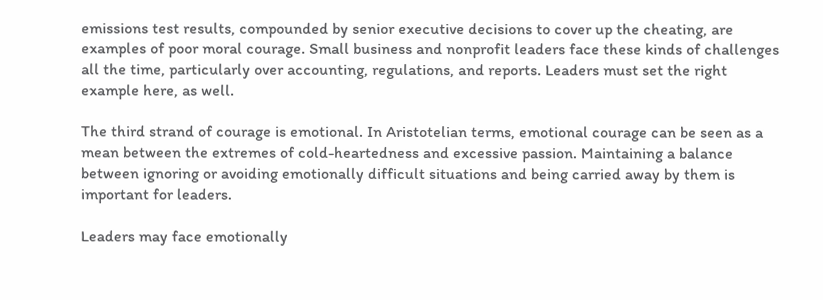emissions test results, compounded by senior executive decisions to cover up the cheating, are examples of poor moral courage. Small business and nonprofit leaders face these kinds of challenges all the time, particularly over accounting, regulations, and reports. Leaders must set the right example here, as well.

The third strand of courage is emotional. In Aristotelian terms, emotional courage can be seen as a mean between the extremes of cold-heartedness and excessive passion. Maintaining a balance between ignoring or avoiding emotionally difficult situations and being carried away by them is important for leaders.

Leaders may face emotionally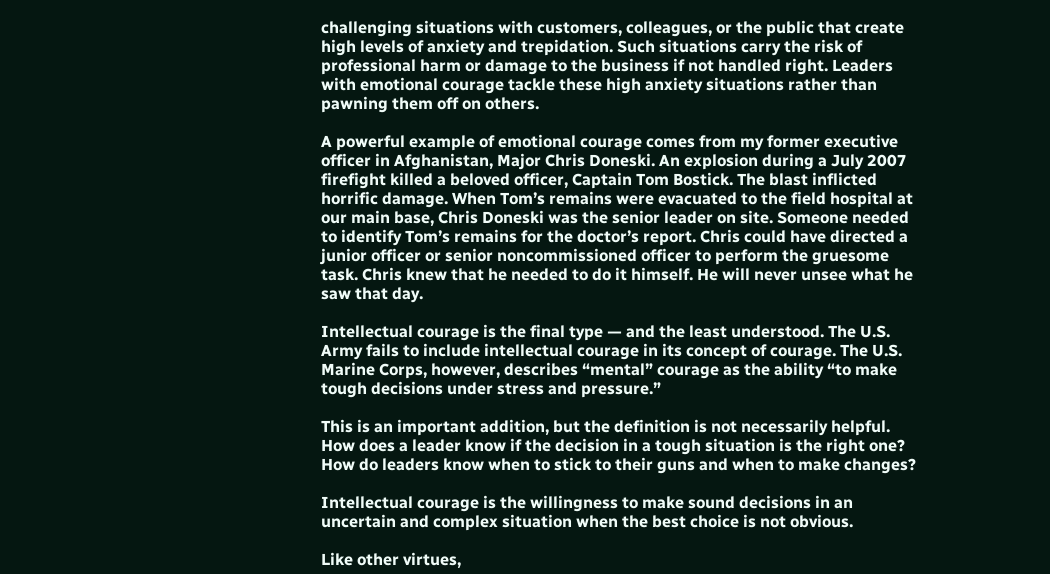challenging situations with customers, colleagues, or the public that create high levels of anxiety and trepidation. Such situations carry the risk of professional harm or damage to the business if not handled right. Leaders with emotional courage tackle these high anxiety situations rather than pawning them off on others.

A powerful example of emotional courage comes from my former executive officer in Afghanistan, Major Chris Doneski. An explosion during a July 2007 firefight killed a beloved officer, Captain Tom Bostick. The blast inflicted horrific damage. When Tom’s remains were evacuated to the field hospital at our main base, Chris Doneski was the senior leader on site. Someone needed to identify Tom’s remains for the doctor’s report. Chris could have directed a junior officer or senior noncommissioned officer to perform the gruesome task. Chris knew that he needed to do it himself. He will never unsee what he saw that day.

Intellectual courage is the final type — and the least understood. The U.S. Army fails to include intellectual courage in its concept of courage. The U.S. Marine Corps, however, describes “mental” courage as the ability “to make tough decisions under stress and pressure.”

This is an important addition, but the definition is not necessarily helpful. How does a leader know if the decision in a tough situation is the right one? How do leaders know when to stick to their guns and when to make changes?

Intellectual courage is the willingness to make sound decisions in an uncertain and complex situation when the best choice is not obvious.

Like other virtues,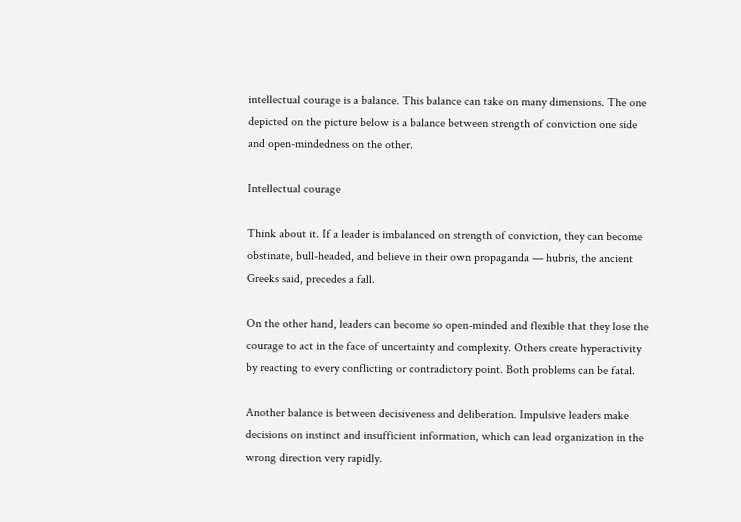intellectual courage is a balance. This balance can take on many dimensions. The one depicted on the picture below is a balance between strength of conviction one side and open-mindedness on the other.

Intellectual courage

Think about it. If a leader is imbalanced on strength of conviction, they can become obstinate, bull-headed, and believe in their own propaganda — hubris, the ancient Greeks said, precedes a fall.

On the other hand, leaders can become so open-minded and flexible that they lose the courage to act in the face of uncertainty and complexity. Others create hyperactivity by reacting to every conflicting or contradictory point. Both problems can be fatal.

Another balance is between decisiveness and deliberation. Impulsive leaders make decisions on instinct and insufficient information, which can lead organization in the wrong direction very rapidly.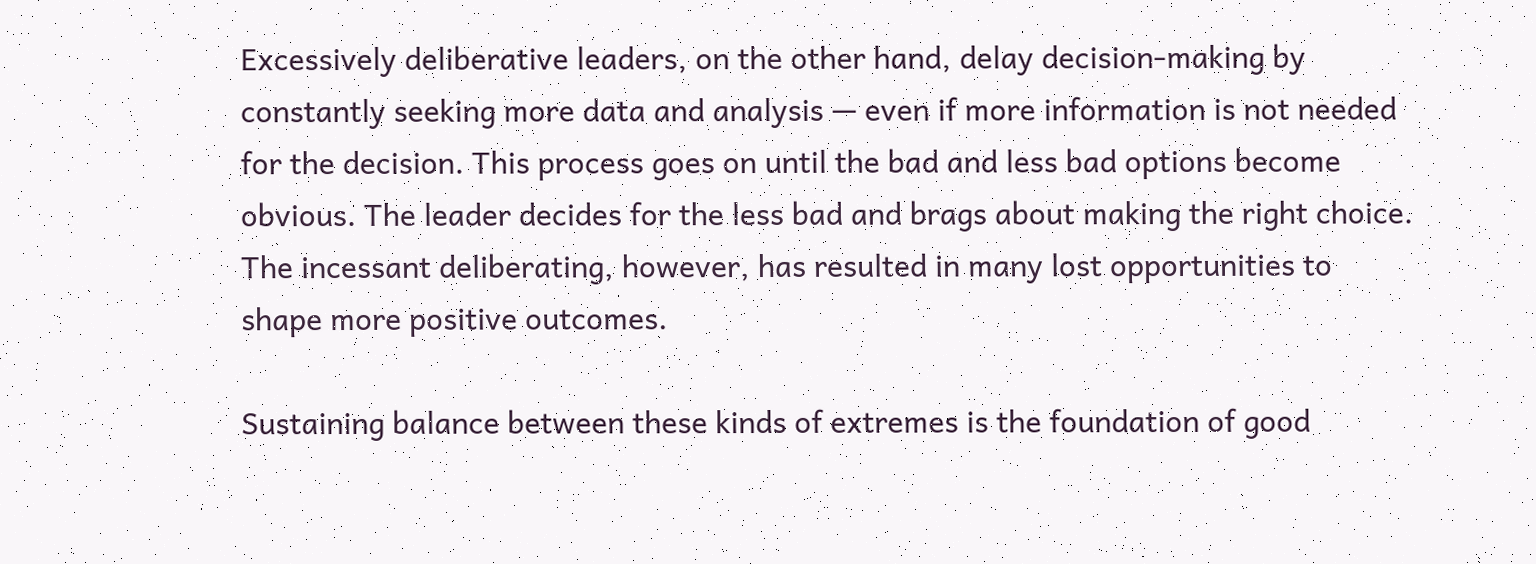Excessively deliberative leaders, on the other hand, delay decision-making by constantly seeking more data and analysis — even if more information is not needed for the decision. This process goes on until the bad and less bad options become obvious. The leader decides for the less bad and brags about making the right choice. The incessant deliberating, however, has resulted in many lost opportunities to shape more positive outcomes.

Sustaining balance between these kinds of extremes is the foundation of good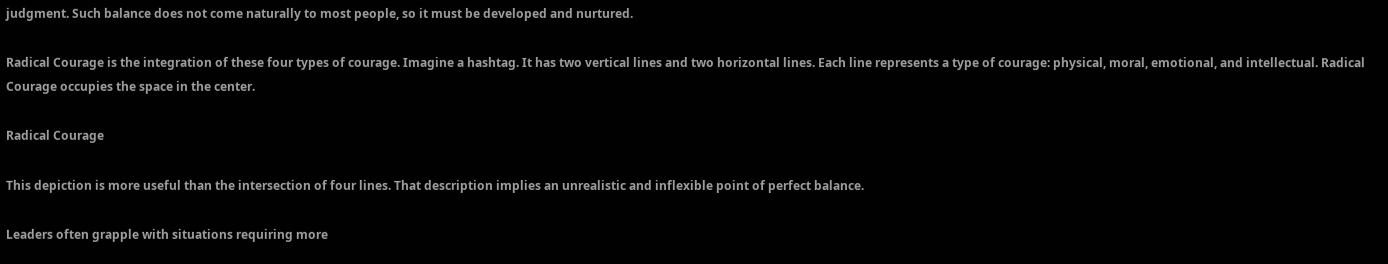judgment. Such balance does not come naturally to most people, so it must be developed and nurtured.

Radical Courage is the integration of these four types of courage. Imagine a hashtag. It has two vertical lines and two horizontal lines. Each line represents a type of courage: physical, moral, emotional, and intellectual. Radical Courage occupies the space in the center.

Radical Courage

This depiction is more useful than the intersection of four lines. That description implies an unrealistic and inflexible point of perfect balance.

Leaders often grapple with situations requiring more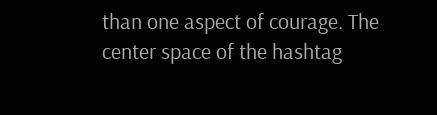than one aspect of courage. The center space of the hashtag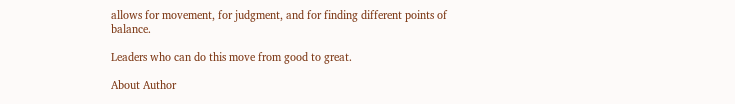allows for movement, for judgment, and for finding different points of balance.

Leaders who can do this move from good to great.

About Author